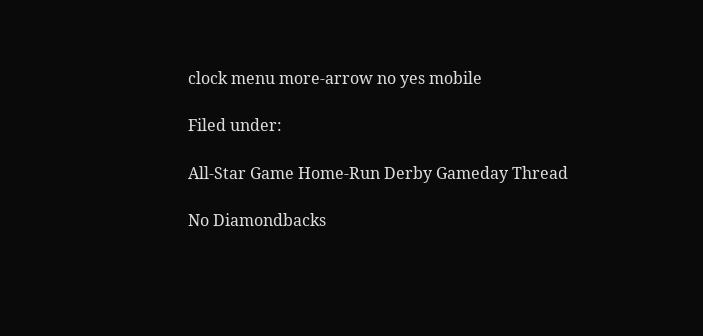clock menu more-arrow no yes mobile

Filed under:

All-Star Game Home-Run Derby Gameday Thread

No Diamondbacks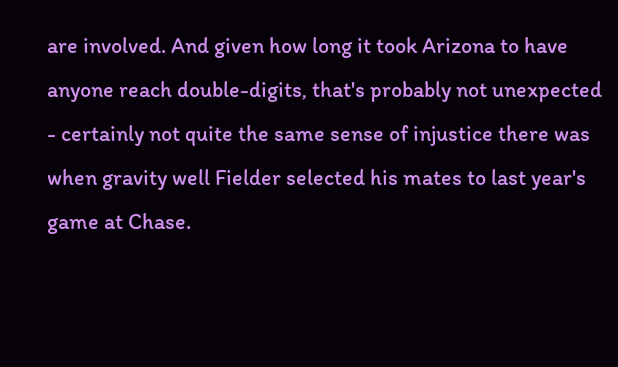are involved. And given how long it took Arizona to have anyone reach double-digits, that's probably not unexpected - certainly not quite the same sense of injustice there was when gravity well Fielder selected his mates to last year's game at Chase.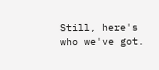Still, here's who we've got.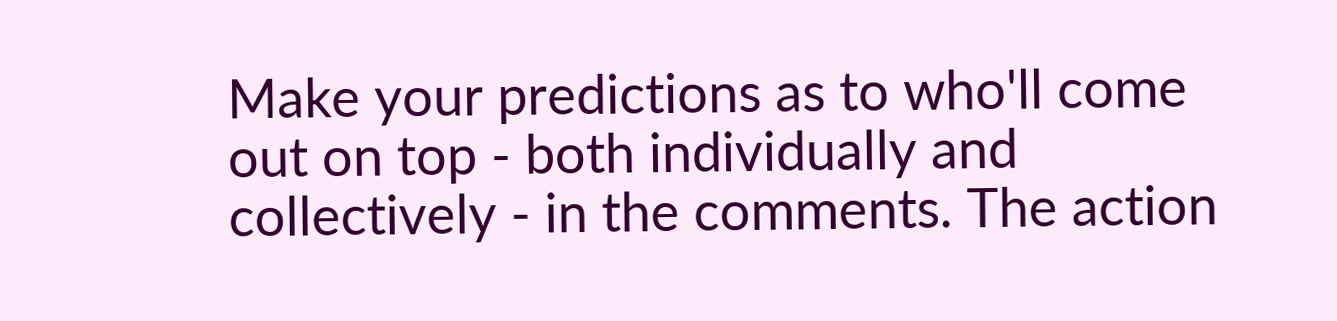Make your predictions as to who'll come out on top - both individually and collectively - in the comments. The action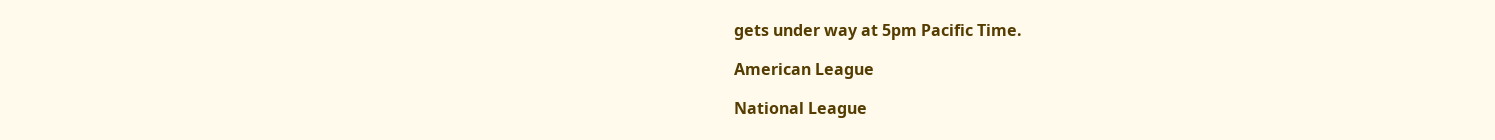gets under way at 5pm Pacific Time.

American League

National League